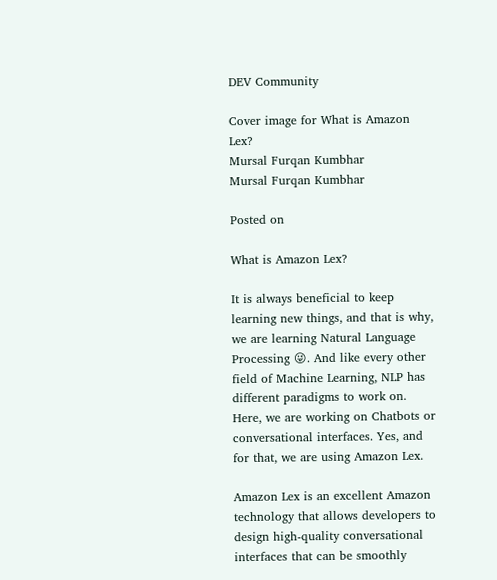DEV Community

Cover image for What is Amazon Lex?
Mursal Furqan Kumbhar
Mursal Furqan Kumbhar

Posted on

What is Amazon Lex?

It is always beneficial to keep learning new things, and that is why, we are learning Natural Language Processing 😜. And like every other field of Machine Learning, NLP has different paradigms to work on. Here, we are working on Chatbots or conversational interfaces. Yes, and for that, we are using Amazon Lex.

Amazon Lex is an excellent Amazon technology that allows developers to design high-quality conversational interfaces that can be smoothly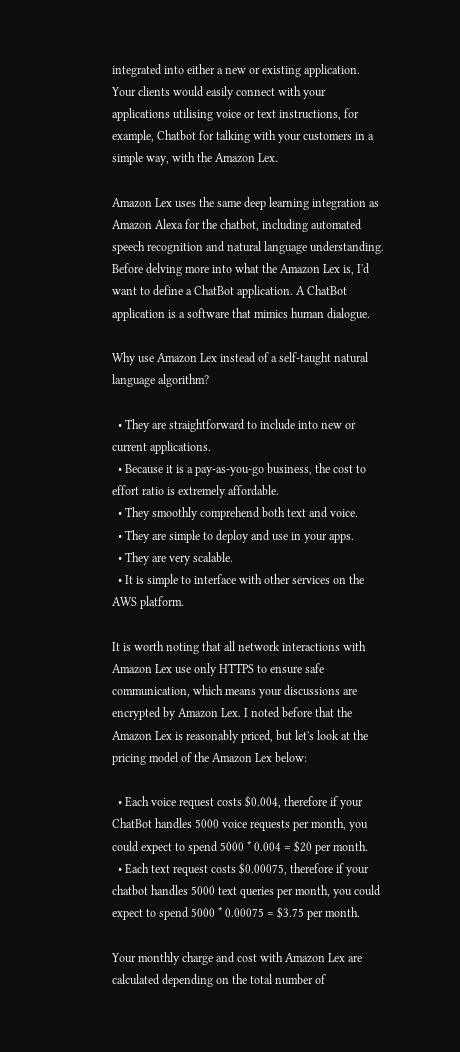integrated into either a new or existing application. Your clients would easily connect with your applications utilising voice or text instructions, for example, Chatbot for talking with your customers in a simple way, with the Amazon Lex.

Amazon Lex uses the same deep learning integration as Amazon Alexa for the chatbot, including automated speech recognition and natural language understanding. Before delving more into what the Amazon Lex is, I'd want to define a ChatBot application. A ChatBot application is a software that mimics human dialogue.

Why use Amazon Lex instead of a self-taught natural language algorithm?

  • They are straightforward to include into new or current applications.
  • Because it is a pay-as-you-go business, the cost to effort ratio is extremely affordable.
  • They smoothly comprehend both text and voice.
  • They are simple to deploy and use in your apps.
  • They are very scalable.
  • It is simple to interface with other services on the AWS platform.

It is worth noting that all network interactions with Amazon Lex use only HTTPS to ensure safe communication, which means your discussions are encrypted by Amazon Lex. I noted before that the Amazon Lex is reasonably priced, but let's look at the pricing model of the Amazon Lex below:

  • Each voice request costs $0.004, therefore if your ChatBot handles 5000 voice requests per month, you could expect to spend 5000 * 0.004 = $20 per month.
  • Each text request costs $0.00075, therefore if your chatbot handles 5000 text queries per month, you could expect to spend 5000 * 0.00075 = $3.75 per month.

Your monthly charge and cost with Amazon Lex are calculated depending on the total number of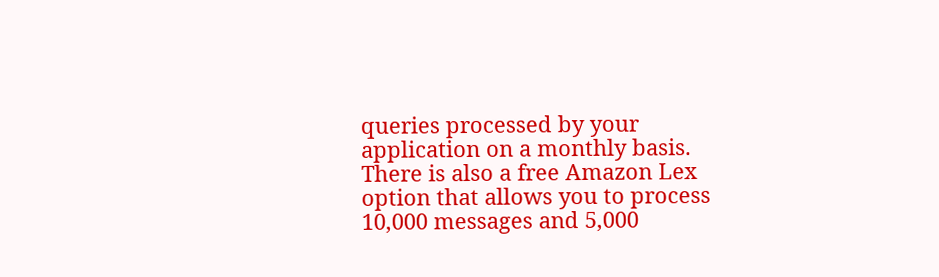queries processed by your application on a monthly basis. There is also a free Amazon Lex option that allows you to process 10,000 messages and 5,000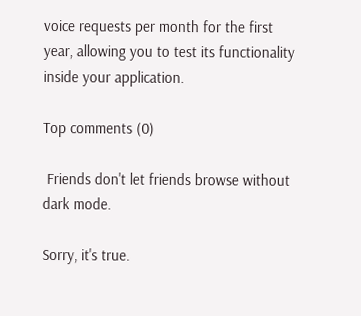voice requests per month for the first year, allowing you to test its functionality inside your application.

Top comments (0)

 Friends don't let friends browse without dark mode.

Sorry, it's true.